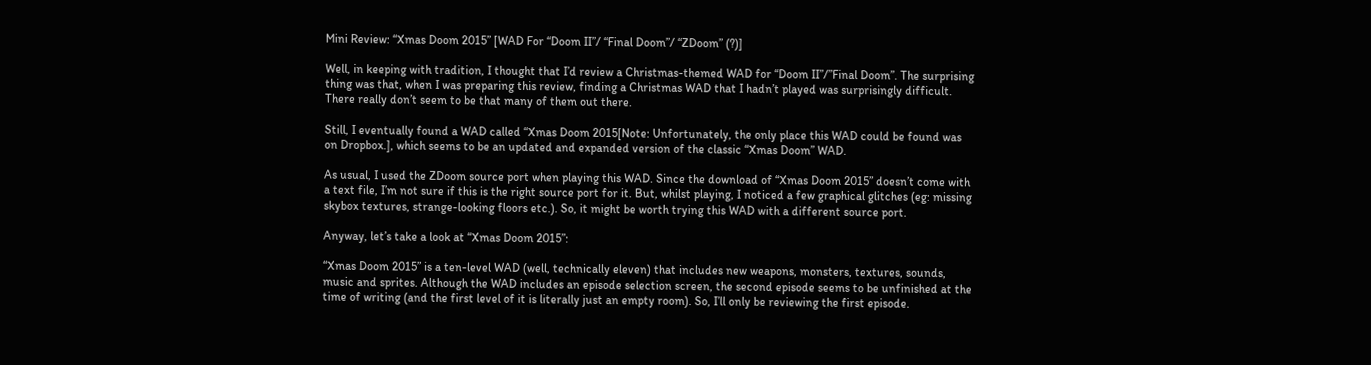Mini Review: “Xmas Doom 2015” [WAD For “Doom II”/ “Final Doom”/ “ZDoom” (?)]

Well, in keeping with tradition, I thought that I’d review a Christmas-themed WAD for “Doom II”/”Final Doom”. The surprising thing was that, when I was preparing this review, finding a Christmas WAD that I hadn’t played was surprisingly difficult. There really don’t seem to be that many of them out there.

Still, I eventually found a WAD called “Xmas Doom 2015[Note: Unfortunately, the only place this WAD could be found was on Dropbox.], which seems to be an updated and expanded version of the classic “Xmas Doom” WAD.

As usual, I used the ZDoom source port when playing this WAD. Since the download of “Xmas Doom 2015” doesn’t come with a text file, I’m not sure if this is the right source port for it. But, whilst playing, I noticed a few graphical glitches (eg: missing skybox textures, strange-looking floors etc.). So, it might be worth trying this WAD with a different source port.

Anyway, let’s take a look at “Xmas Doom 2015”:

“Xmas Doom 2015” is a ten-level WAD (well, technically eleven) that includes new weapons, monsters, textures, sounds, music and sprites. Although the WAD includes an episode selection screen, the second episode seems to be unfinished at the time of writing (and the first level of it is literally just an empty room). So, I’ll only be reviewing the first episode.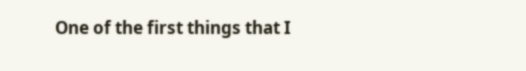One of the first things that I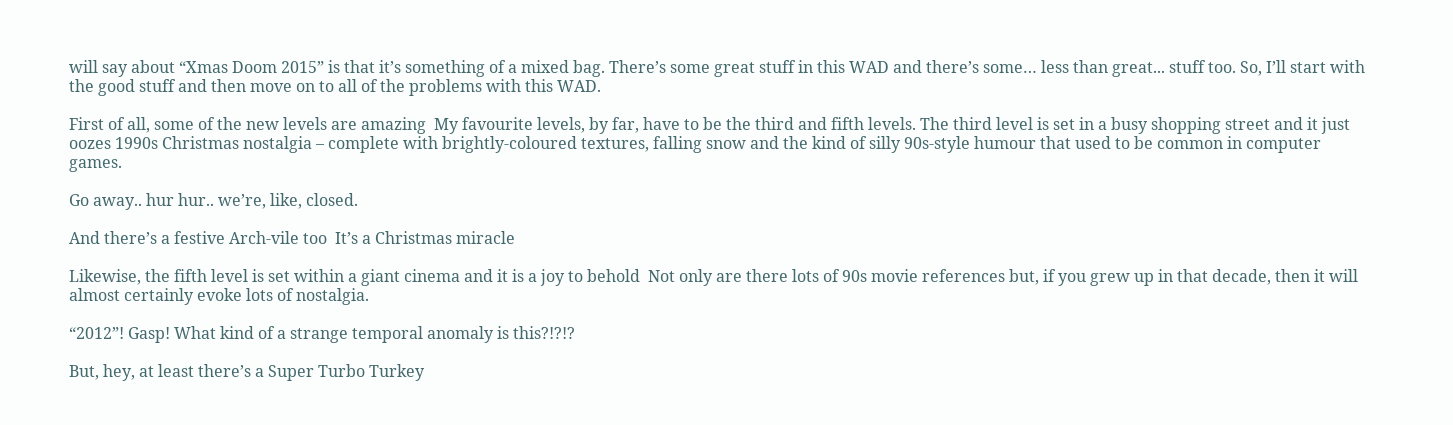will say about “Xmas Doom 2015” is that it’s something of a mixed bag. There’s some great stuff in this WAD and there’s some… less than great... stuff too. So, I’ll start with the good stuff and then move on to all of the problems with this WAD.

First of all, some of the new levels are amazing  My favourite levels, by far, have to be the third and fifth levels. The third level is set in a busy shopping street and it just oozes 1990s Christmas nostalgia – complete with brightly-coloured textures, falling snow and the kind of silly 90s-style humour that used to be common in computer games.

Go away.. hur hur.. we’re, like, closed.

And there’s a festive Arch-vile too  It’s a Christmas miracle

Likewise, the fifth level is set within a giant cinema and it is a joy to behold  Not only are there lots of 90s movie references but, if you grew up in that decade, then it will almost certainly evoke lots of nostalgia.

“2012”! Gasp! What kind of a strange temporal anomaly is this?!?!?

But, hey, at least there’s a Super Turbo Turkey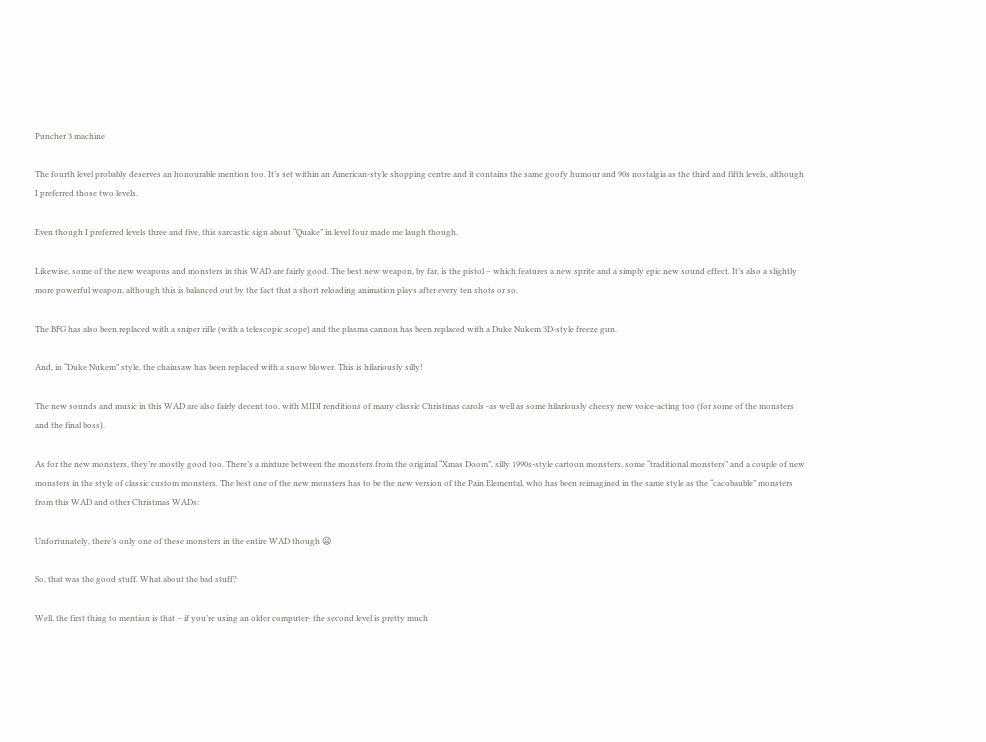Puncher 3 machine

The fourth level probably deserves an honourable mention too. It’s set within an American-style shopping centre and it contains the same goofy humour and 90s nostalgia as the third and fifth levels, although I preferred those two levels.

Even though I preferred levels three and five, this sarcastic sign about “Quake” in level four made me laugh though.

Likewise, some of the new weapons and monsters in this WAD are fairly good. The best new weapon, by far, is the pistol – which features a new sprite and a simply epic new sound effect. It’s also a slightly more powerful weapon, although this is balanced out by the fact that a short reloading animation plays after every ten shots or so.

The BFG has also been replaced with a sniper rifle (with a telescopic scope) and the plasma cannon has been replaced with a Duke Nukem 3D-style freeze gun.

And, in “Duke Nukem” style, the chainsaw has been replaced with a snow blower. This is hilariously silly!

The new sounds and music in this WAD are also fairly decent too, with MIDI renditions of many classic Christmas carols -as well as some hilariously cheesy new voice-acting too (for some of the monsters and the final boss).

As for the new monsters, they’re mostly good too. There’s a mixture between the monsters from the original “Xmas Doom”, silly 1990s-style cartoon monsters, some “traditional monsters” and a couple of new monsters in the style of classic custom monsters. The best one of the new monsters has to be the new version of the Pain Elemental, who has been reimagined in the same style as the “cacobauble” monsters from this WAD and other Christmas WADs:

Unfortunately, there’s only one of these monsters in the entire WAD though 😦

So, that was the good stuff. What about the bad stuff?

Well, the first thing to mention is that – if you’re using an older computer- the second level is pretty much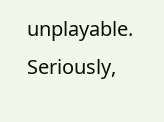unplayable. Seriously,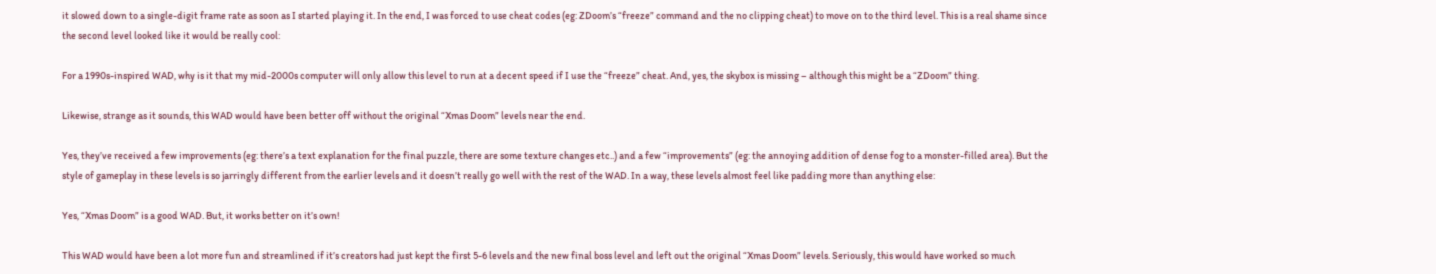it slowed down to a single-digit frame rate as soon as I started playing it. In the end, I was forced to use cheat codes (eg: ZDoom’s “freeze” command and the no clipping cheat) to move on to the third level. This is a real shame since the second level looked like it would be really cool:

For a 1990s-inspired WAD, why is it that my mid-2000s computer will only allow this level to run at a decent speed if I use the “freeze” cheat. And, yes, the skybox is missing – although this might be a “ZDoom” thing.

Likewise, strange as it sounds, this WAD would have been better off without the original “Xmas Doom” levels near the end.

Yes, they’ve received a few improvements (eg: there’s a text explanation for the final puzzle, there are some texture changes etc..) and a few “improvements” (eg: the annoying addition of dense fog to a monster-filled area). But the style of gameplay in these levels is so jarringly different from the earlier levels and it doesn’t really go well with the rest of the WAD. In a way, these levels almost feel like padding more than anything else:

Yes, “Xmas Doom” is a good WAD. But, it works better on it’s own!

This WAD would have been a lot more fun and streamlined if it’s creators had just kept the first 5-6 levels and the new final boss level and left out the original “Xmas Doom” levels. Seriously, this would have worked so much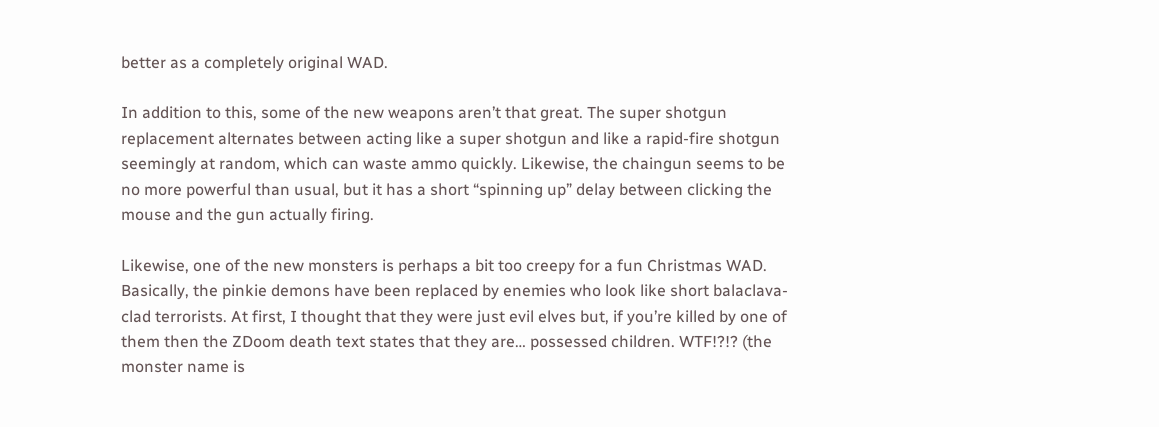better as a completely original WAD.

In addition to this, some of the new weapons aren’t that great. The super shotgun replacement alternates between acting like a super shotgun and like a rapid-fire shotgun seemingly at random, which can waste ammo quickly. Likewise, the chaingun seems to be no more powerful than usual, but it has a short “spinning up” delay between clicking the mouse and the gun actually firing.

Likewise, one of the new monsters is perhaps a bit too creepy for a fun Christmas WAD. Basically, the pinkie demons have been replaced by enemies who look like short balaclava-clad terrorists. At first, I thought that they were just evil elves but, if you’re killed by one of them then the ZDoom death text states that they are… possessed children. WTF!?!? (the monster name is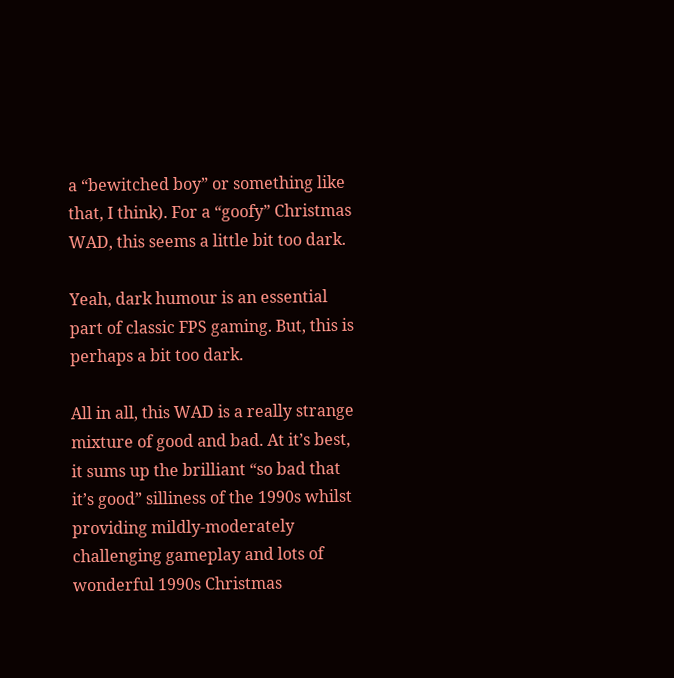a “bewitched boy” or something like that, I think). For a “goofy” Christmas WAD, this seems a little bit too dark.

Yeah, dark humour is an essential part of classic FPS gaming. But, this is perhaps a bit too dark.

All in all, this WAD is a really strange mixture of good and bad. At it’s best, it sums up the brilliant “so bad that it’s good” silliness of the 1990s whilst providing mildly-moderately challenging gameplay and lots of wonderful 1990s Christmas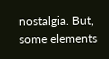nostalgia. But, some elements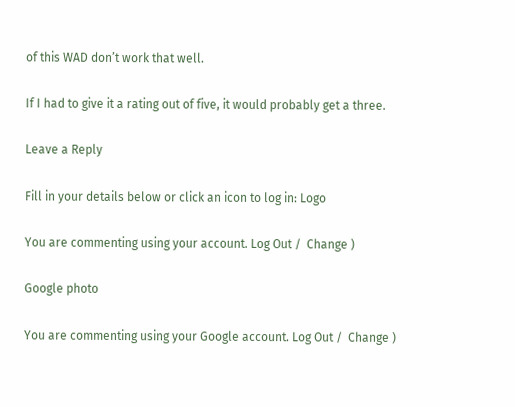of this WAD don’t work that well.

If I had to give it a rating out of five, it would probably get a three.

Leave a Reply

Fill in your details below or click an icon to log in: Logo

You are commenting using your account. Log Out /  Change )

Google photo

You are commenting using your Google account. Log Out /  Change )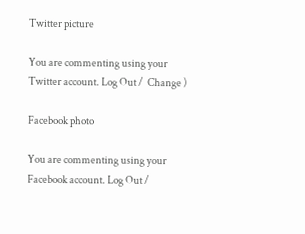Twitter picture

You are commenting using your Twitter account. Log Out /  Change )

Facebook photo

You are commenting using your Facebook account. Log Out /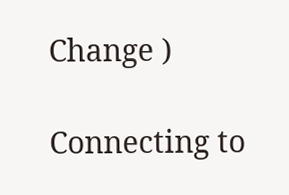Change )

Connecting to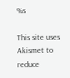%s

This site uses Akismet to reduce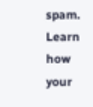spam. Learn how your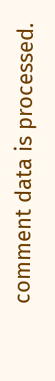comment data is processed.